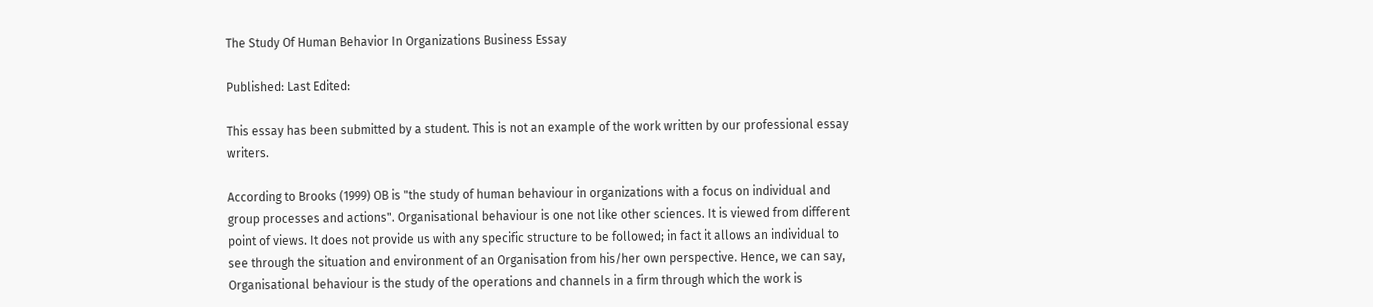The Study Of Human Behavior In Organizations Business Essay

Published: Last Edited:

This essay has been submitted by a student. This is not an example of the work written by our professional essay writers.

According to Brooks (1999) OB is "the study of human behaviour in organizations with a focus on individual and group processes and actions". Organisational behaviour is one not like other sciences. It is viewed from different point of views. It does not provide us with any specific structure to be followed; in fact it allows an individual to see through the situation and environment of an Organisation from his/her own perspective. Hence, we can say, Organisational behaviour is the study of the operations and channels in a firm through which the work is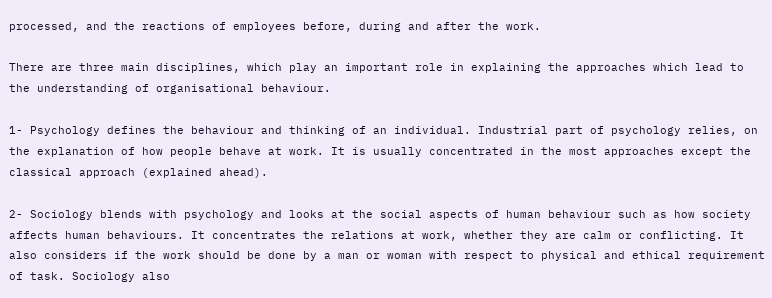processed, and the reactions of employees before, during and after the work.

There are three main disciplines, which play an important role in explaining the approaches which lead to the understanding of organisational behaviour.

1- Psychology defines the behaviour and thinking of an individual. Industrial part of psychology relies, on the explanation of how people behave at work. It is usually concentrated in the most approaches except the classical approach (explained ahead).

2- Sociology blends with psychology and looks at the social aspects of human behaviour such as how society affects human behaviours. It concentrates the relations at work, whether they are calm or conflicting. It also considers if the work should be done by a man or woman with respect to physical and ethical requirement of task. Sociology also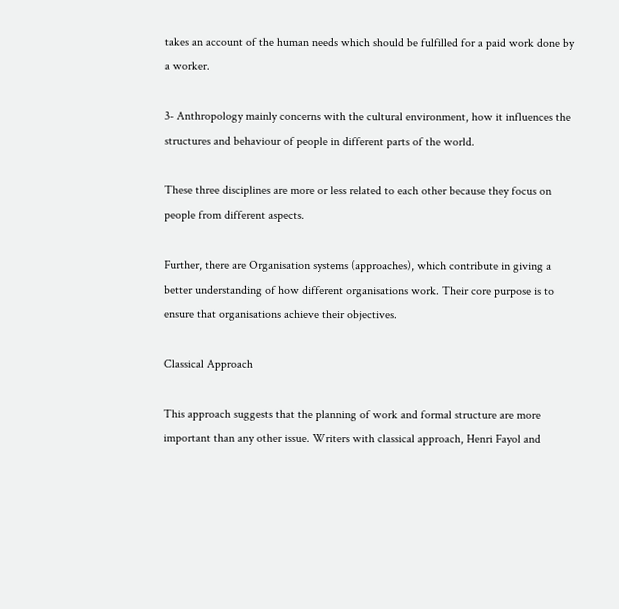takes an account of the human needs which should be fulfilled for a paid work done by a worker.

3- Anthropology mainly concerns with the cultural environment, how it influences the structures and behaviour of people in different parts of the world.

These three disciplines are more or less related to each other because they focus on people from different aspects.

Further, there are Organisation systems (approaches), which contribute in giving a better understanding of how different organisations work. Their core purpose is to ensure that organisations achieve their objectives.

Classical Approach

This approach suggests that the planning of work and formal structure are more important than any other issue. Writers with classical approach, Henri Fayol and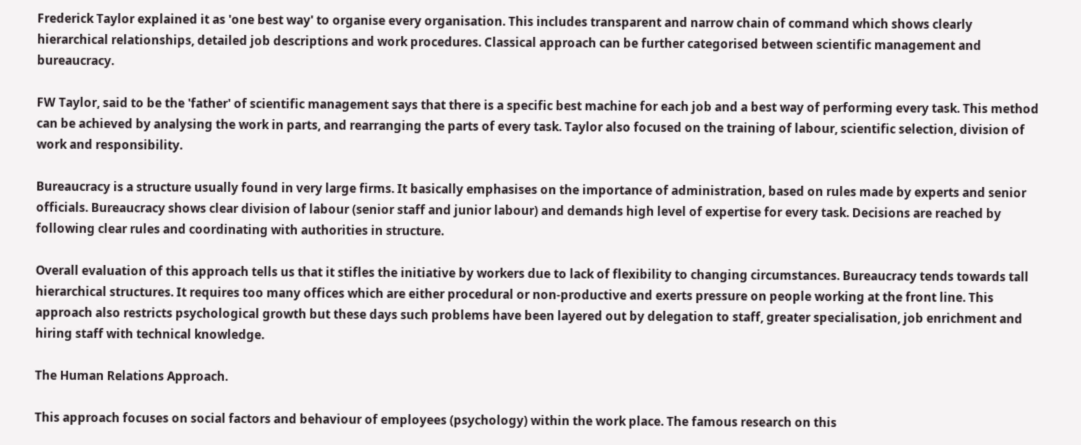Frederick Taylor explained it as 'one best way' to organise every organisation. This includes transparent and narrow chain of command which shows clearly hierarchical relationships, detailed job descriptions and work procedures. Classical approach can be further categorised between scientific management and bureaucracy.

FW Taylor, said to be the 'father' of scientific management says that there is a specific best machine for each job and a best way of performing every task. This method can be achieved by analysing the work in parts, and rearranging the parts of every task. Taylor also focused on the training of labour, scientific selection, division of work and responsibility.

Bureaucracy is a structure usually found in very large firms. It basically emphasises on the importance of administration, based on rules made by experts and senior officials. Bureaucracy shows clear division of labour (senior staff and junior labour) and demands high level of expertise for every task. Decisions are reached by following clear rules and coordinating with authorities in structure.

Overall evaluation of this approach tells us that it stifles the initiative by workers due to lack of flexibility to changing circumstances. Bureaucracy tends towards tall hierarchical structures. It requires too many offices which are either procedural or non-productive and exerts pressure on people working at the front line. This approach also restricts psychological growth but these days such problems have been layered out by delegation to staff, greater specialisation, job enrichment and hiring staff with technical knowledge.

The Human Relations Approach.

This approach focuses on social factors and behaviour of employees (psychology) within the work place. The famous research on this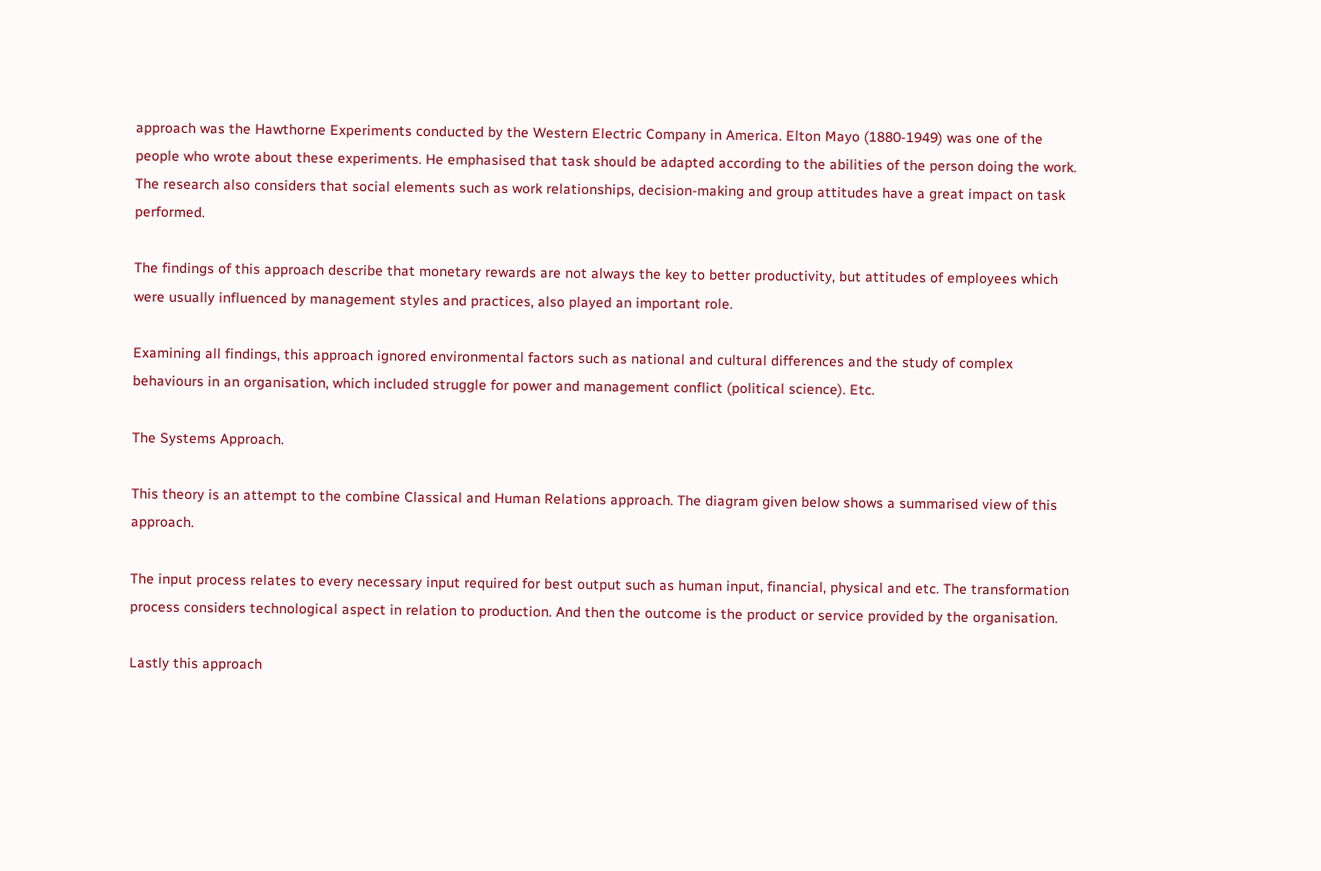approach was the Hawthorne Experiments conducted by the Western Electric Company in America. Elton Mayo (1880-1949) was one of the people who wrote about these experiments. He emphasised that task should be adapted according to the abilities of the person doing the work. The research also considers that social elements such as work relationships, decision-making and group attitudes have a great impact on task performed.

The findings of this approach describe that monetary rewards are not always the key to better productivity, but attitudes of employees which were usually influenced by management styles and practices, also played an important role.

Examining all findings, this approach ignored environmental factors such as national and cultural differences and the study of complex behaviours in an organisation, which included struggle for power and management conflict (political science). Etc.

The Systems Approach.

This theory is an attempt to the combine Classical and Human Relations approach. The diagram given below shows a summarised view of this approach.

The input process relates to every necessary input required for best output such as human input, financial, physical and etc. The transformation process considers technological aspect in relation to production. And then the outcome is the product or service provided by the organisation.

Lastly this approach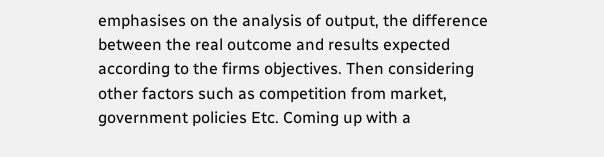emphasises on the analysis of output, the difference between the real outcome and results expected according to the firms objectives. Then considering other factors such as competition from market, government policies Etc. Coming up with a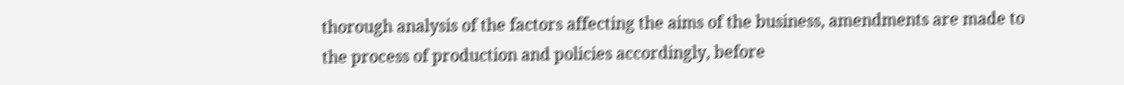thorough analysis of the factors affecting the aims of the business, amendments are made to the process of production and policies accordingly, before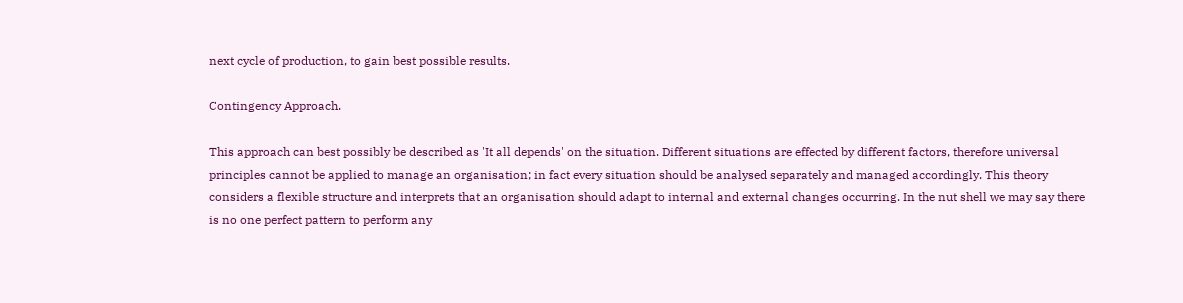next cycle of production, to gain best possible results.

Contingency Approach.

This approach can best possibly be described as 'It all depends' on the situation. Different situations are effected by different factors, therefore universal principles cannot be applied to manage an organisation; in fact every situation should be analysed separately and managed accordingly. This theory considers a flexible structure and interprets that an organisation should adapt to internal and external changes occurring. In the nut shell we may say there is no one perfect pattern to perform any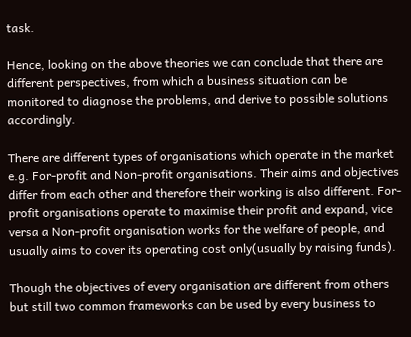task.

Hence, looking on the above theories we can conclude that there are different perspectives, from which a business situation can be monitored to diagnose the problems, and derive to possible solutions accordingly.

There are different types of organisations which operate in the market e.g. For-profit and Non-profit organisations. Their aims and objectives differ from each other and therefore their working is also different. For- profit organisations operate to maximise their profit and expand, vice versa a Non-profit organisation works for the welfare of people, and usually aims to cover its operating cost only(usually by raising funds).

Though the objectives of every organisation are different from others but still two common frameworks can be used by every business to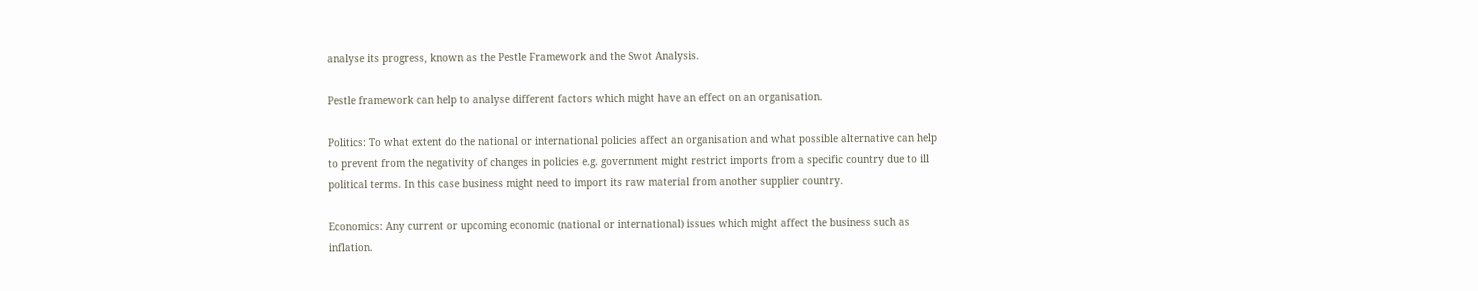analyse its progress, known as the Pestle Framework and the Swot Analysis.

Pestle framework can help to analyse different factors which might have an effect on an organisation.

Politics: To what extent do the national or international policies affect an organisation and what possible alternative can help to prevent from the negativity of changes in policies e.g. government might restrict imports from a specific country due to ill political terms. In this case business might need to import its raw material from another supplier country.

Economics: Any current or upcoming economic (national or international) issues which might affect the business such as inflation.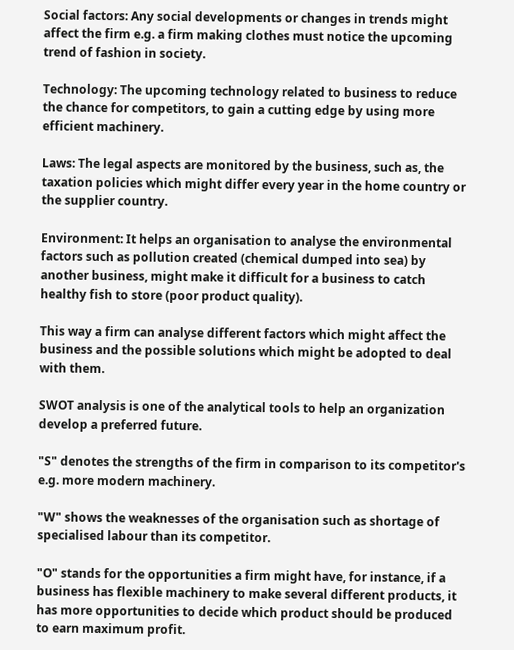Social factors: Any social developments or changes in trends might affect the firm e.g. a firm making clothes must notice the upcoming trend of fashion in society.

Technology: The upcoming technology related to business to reduce the chance for competitors, to gain a cutting edge by using more efficient machinery.

Laws: The legal aspects are monitored by the business, such as, the taxation policies which might differ every year in the home country or the supplier country.

Environment: It helps an organisation to analyse the environmental factors such as pollution created (chemical dumped into sea) by another business, might make it difficult for a business to catch healthy fish to store (poor product quality).

This way a firm can analyse different factors which might affect the business and the possible solutions which might be adopted to deal with them.

SWOT analysis is one of the analytical tools to help an organization develop a preferred future.

"S" denotes the strengths of the firm in comparison to its competitor's e.g. more modern machinery.

"W" shows the weaknesses of the organisation such as shortage of specialised labour than its competitor.

"O" stands for the opportunities a firm might have, for instance, if a business has flexible machinery to make several different products, it has more opportunities to decide which product should be produced to earn maximum profit.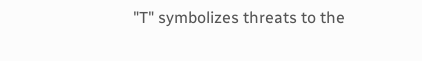"T" symbolizes threats to the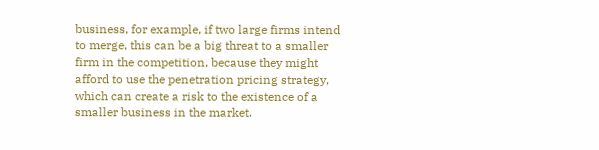business, for example, if two large firms intend to merge, this can be a big threat to a smaller firm in the competition, because they might afford to use the penetration pricing strategy, which can create a risk to the existence of a smaller business in the market.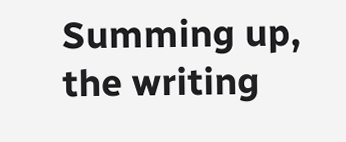Summing up, the writing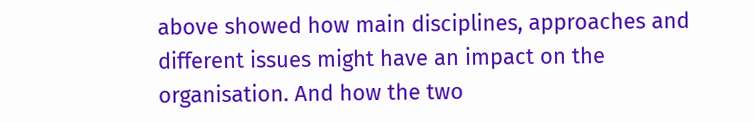above showed how main disciplines, approaches and different issues might have an impact on the organisation. And how the two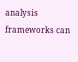analysis frameworks can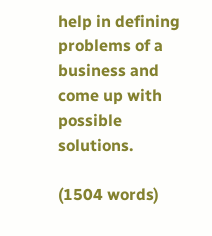help in defining problems of a business and come up with possible solutions.

(1504 words)